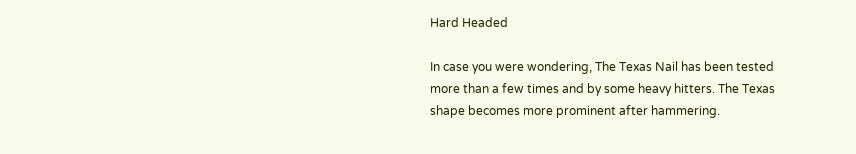Hard Headed

In case you were wondering, The Texas Nail has been tested more than a few times and by some heavy hitters. The Texas shape becomes more prominent after hammering.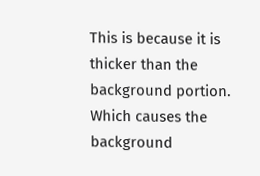This is because it is thicker than the background portion. Which causes the background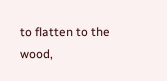to flatten to the wood,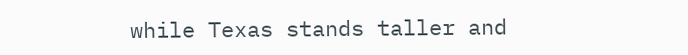while Texas stands taller and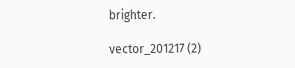brighter.

vector_201217 (2)